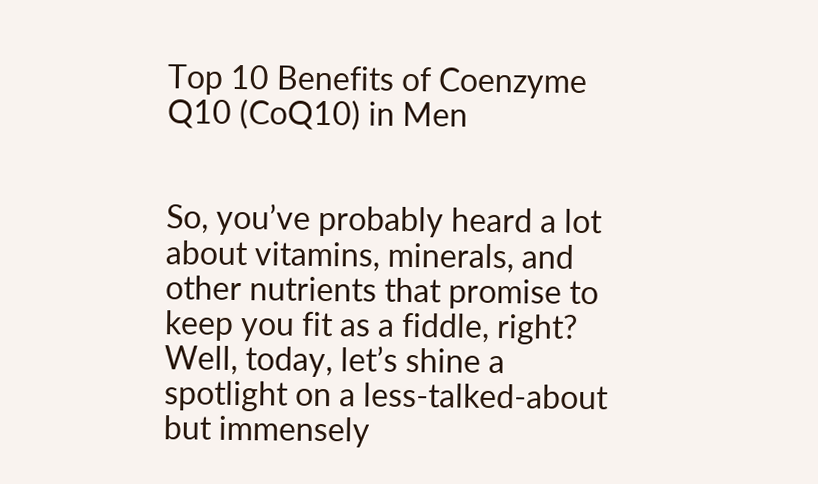Top 10 Benefits of Coenzyme Q10 (CoQ10) in Men


So, you’ve probably heard a lot about vitamins, minerals, and other nutrients that promise to keep you fit as a fiddle, right? Well, today, let’s shine a spotlight on a less-talked-about but immensely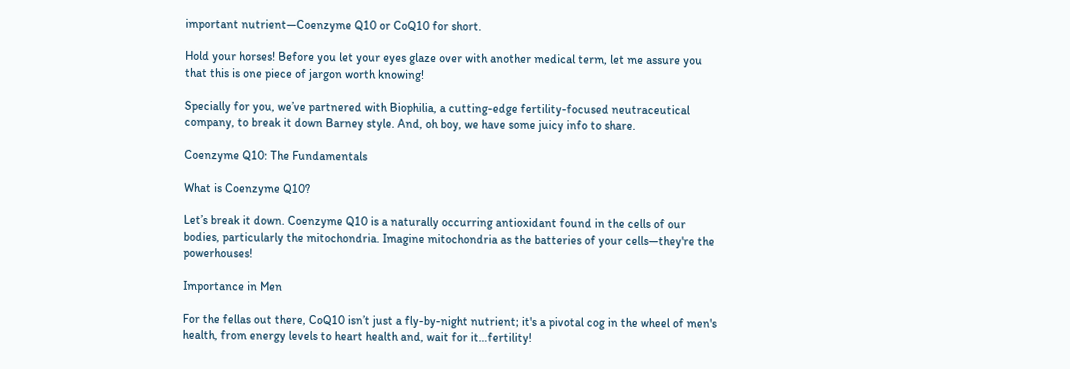important nutrient—Coenzyme Q10 or CoQ10 for short.

Hold your horses! Before you let your eyes glaze over with another medical term, let me assure you that this is one piece of jargon worth knowing!

Specially for you, we’ve partnered with Biophilia, a cutting-edge fertility-focused neutraceutical company, to break it down Barney style. And, oh boy, we have some juicy info to share.

Coenzyme Q10: The Fundamentals

What is Coenzyme Q10?

Let’s break it down. Coenzyme Q10 is a naturally occurring antioxidant found in the cells of our bodies, particularly the mitochondria. Imagine mitochondria as the batteries of your cells—they're the powerhouses!

Importance in Men

For the fellas out there, CoQ10 isn’t just a fly-by-night nutrient; it's a pivotal cog in the wheel of men's health, from energy levels to heart health and, wait for it…fertility!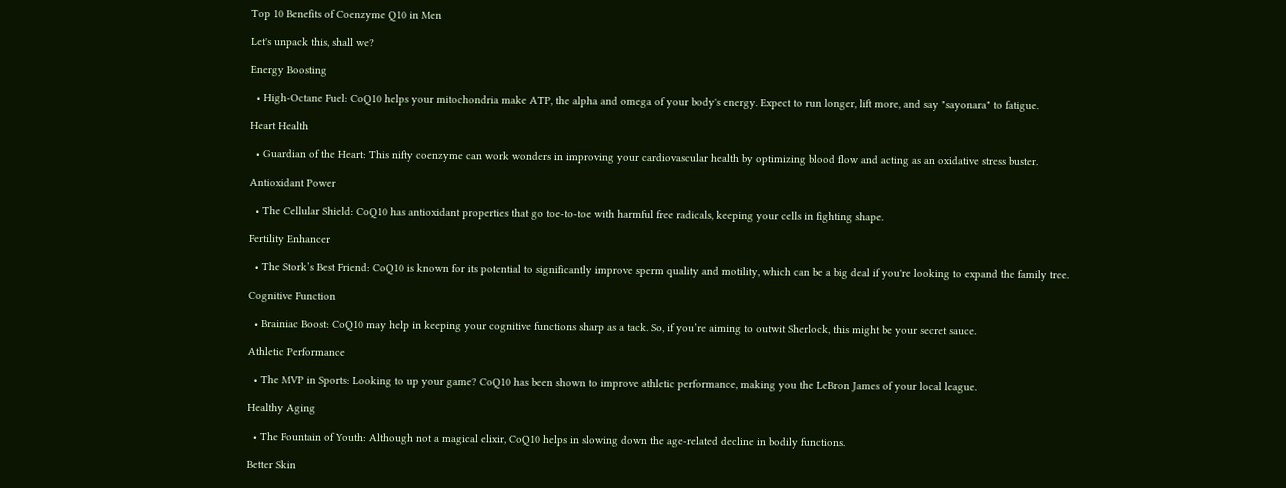Top 10 Benefits of Coenzyme Q10 in Men

Let's unpack this, shall we?

Energy Boosting

  • High-Octane Fuel: CoQ10 helps your mitochondria make ATP, the alpha and omega of your body's energy. Expect to run longer, lift more, and say "sayonara" to fatigue.

Heart Health

  • Guardian of the Heart: This nifty coenzyme can work wonders in improving your cardiovascular health by optimizing blood flow and acting as an oxidative stress buster.

Antioxidant Power

  • The Cellular Shield: CoQ10 has antioxidant properties that go toe-to-toe with harmful free radicals, keeping your cells in fighting shape.

Fertility Enhancer

  • The Stork’s Best Friend: CoQ10 is known for its potential to significantly improve sperm quality and motility, which can be a big deal if you're looking to expand the family tree.

Cognitive Function

  • Brainiac Boost: CoQ10 may help in keeping your cognitive functions sharp as a tack. So, if you’re aiming to outwit Sherlock, this might be your secret sauce.

Athletic Performance

  • The MVP in Sports: Looking to up your game? CoQ10 has been shown to improve athletic performance, making you the LeBron James of your local league.

Healthy Aging

  • The Fountain of Youth: Although not a magical elixir, CoQ10 helps in slowing down the age-related decline in bodily functions.

Better Skin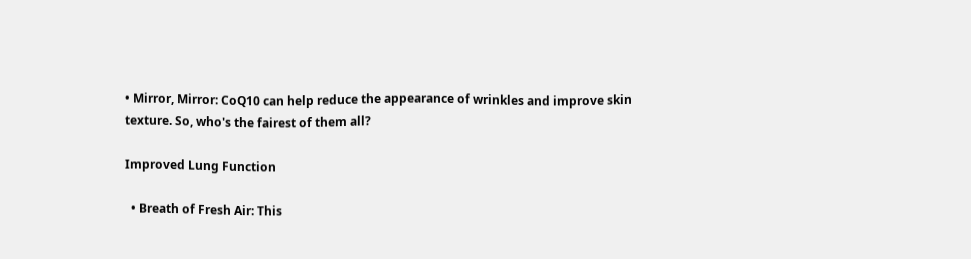• Mirror, Mirror: CoQ10 can help reduce the appearance of wrinkles and improve skin texture. So, who's the fairest of them all?

Improved Lung Function

  • Breath of Fresh Air: This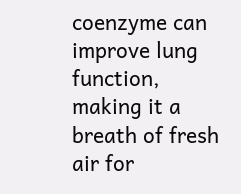coenzyme can improve lung function, making it a breath of fresh air for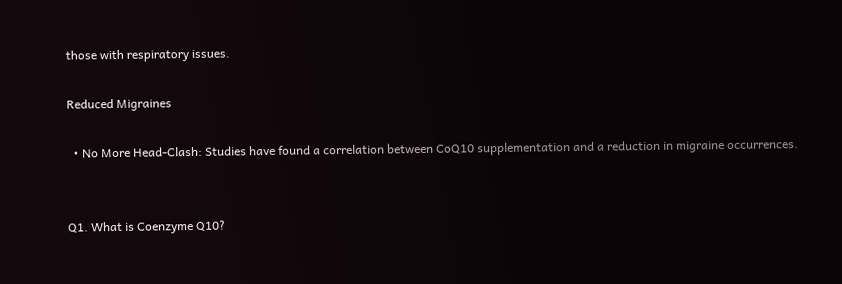those with respiratory issues.

Reduced Migraines

  • No More Head-Clash: Studies have found a correlation between CoQ10 supplementation and a reduction in migraine occurrences.


Q1. What is Coenzyme Q10?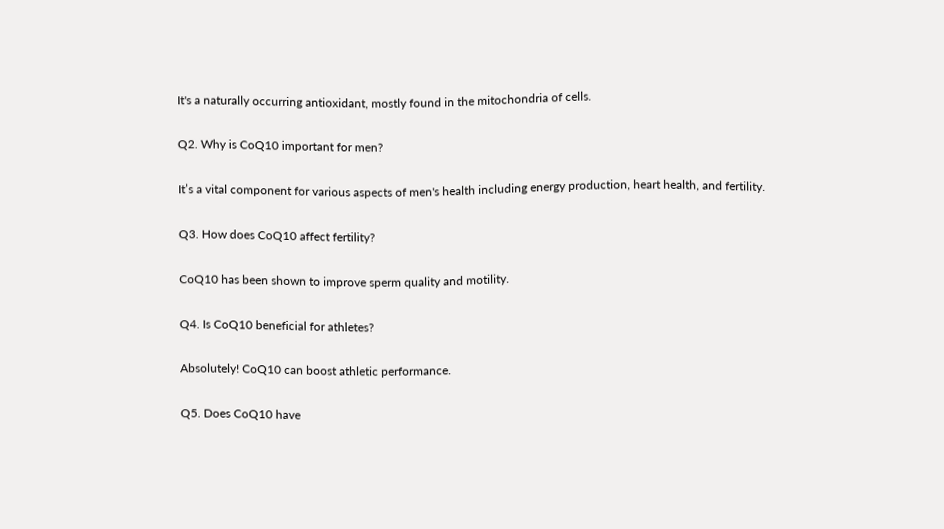It's a naturally occurring antioxidant, mostly found in the mitochondria of cells.

Q2. Why is CoQ10 important for men?

It’s a vital component for various aspects of men's health including energy production, heart health, and fertility.

Q3. How does CoQ10 affect fertility?

CoQ10 has been shown to improve sperm quality and motility.

Q4. Is CoQ10 beneficial for athletes?

Absolutely! CoQ10 can boost athletic performance.

Q5. Does CoQ10 have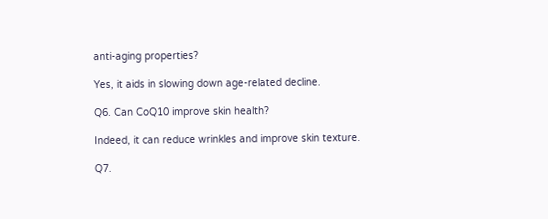anti-aging properties?

Yes, it aids in slowing down age-related decline.

Q6. Can CoQ10 improve skin health?

Indeed, it can reduce wrinkles and improve skin texture.

Q7.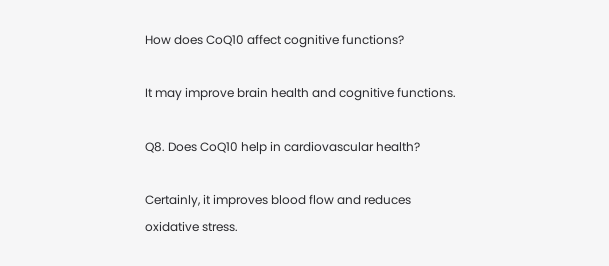How does CoQ10 affect cognitive functions?

It may improve brain health and cognitive functions.

Q8. Does CoQ10 help in cardiovascular health?

Certainly, it improves blood flow and reduces oxidative stress.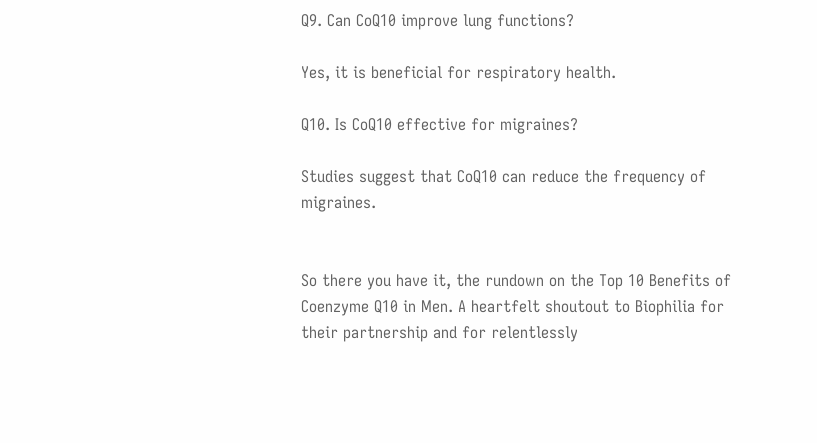Q9. Can CoQ10 improve lung functions?

Yes, it is beneficial for respiratory health.

Q10. Is CoQ10 effective for migraines?

Studies suggest that CoQ10 can reduce the frequency of migraines.


So there you have it, the rundown on the Top 10 Benefits of Coenzyme Q10 in Men. A heartfelt shoutout to Biophilia for their partnership and for relentlessly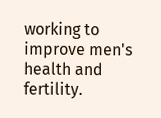working to improve men's health and fertility.